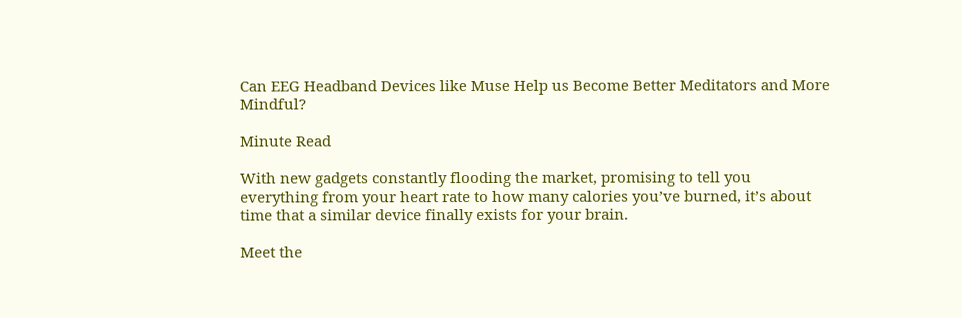Can EEG Headband Devices like Muse Help us Become Better Meditators and More Mindful?

Minute Read

With new gadgets constantly flooding the market, promising to tell you everything from your heart rate to how many calories you’ve burned, it’s about time that a similar device finally exists for your brain.

Meet the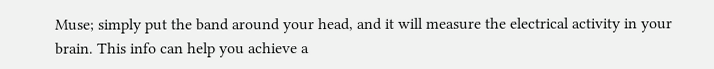Muse; simply put the band around your head, and it will measure the electrical activity in your brain. This info can help you achieve a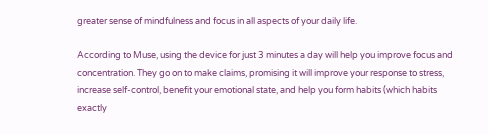greater sense of mindfulness and focus in all aspects of your daily life.

According to Muse, using the device for just 3 minutes a day will help you improve focus and concentration. They go on to make claims, promising it will improve your response to stress, increase self-control, benefit your emotional state, and help you form habits (which habits exactly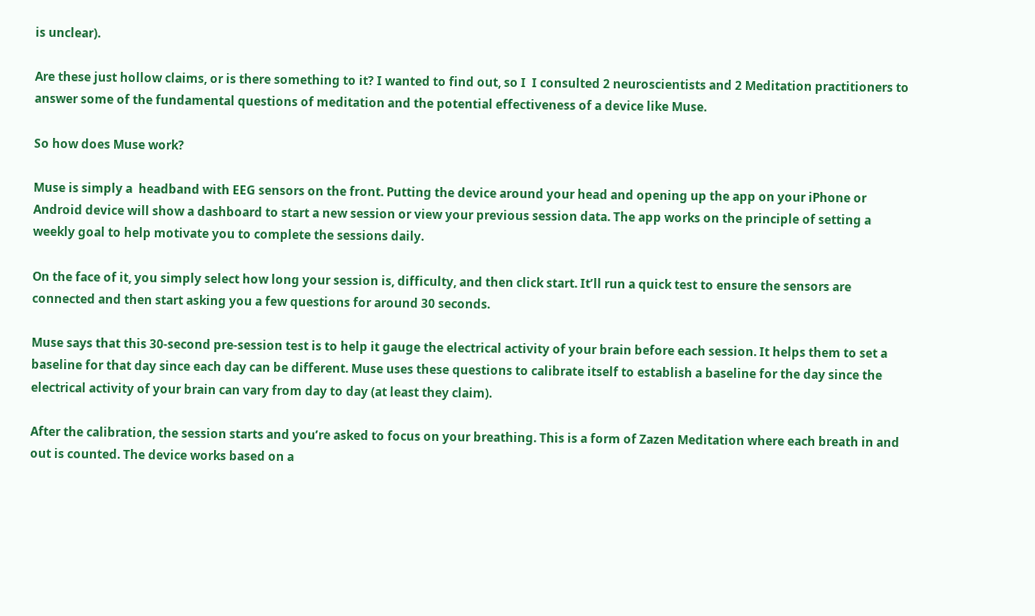is unclear).

Are these just hollow claims, or is there something to it? I wanted to find out, so I  I consulted 2 neuroscientists and 2 Meditation practitioners to answer some of the fundamental questions of meditation and the potential effectiveness of a device like Muse.

So how does Muse work?

Muse is simply a  headband with EEG sensors on the front. Putting the device around your head and opening up the app on your iPhone or Android device will show a dashboard to start a new session or view your previous session data. The app works on the principle of setting a weekly goal to help motivate you to complete the sessions daily.

On the face of it, you simply select how long your session is, difficulty, and then click start. It’ll run a quick test to ensure the sensors are connected and then start asking you a few questions for around 30 seconds.

Muse says that this 30-second pre-session test is to help it gauge the electrical activity of your brain before each session. It helps them to set a baseline for that day since each day can be different. Muse uses these questions to calibrate itself to establish a baseline for the day since the electrical activity of your brain can vary from day to day (at least they claim).

After the calibration, the session starts and you’re asked to focus on your breathing. This is a form of Zazen Meditation where each breath in and out is counted. The device works based on a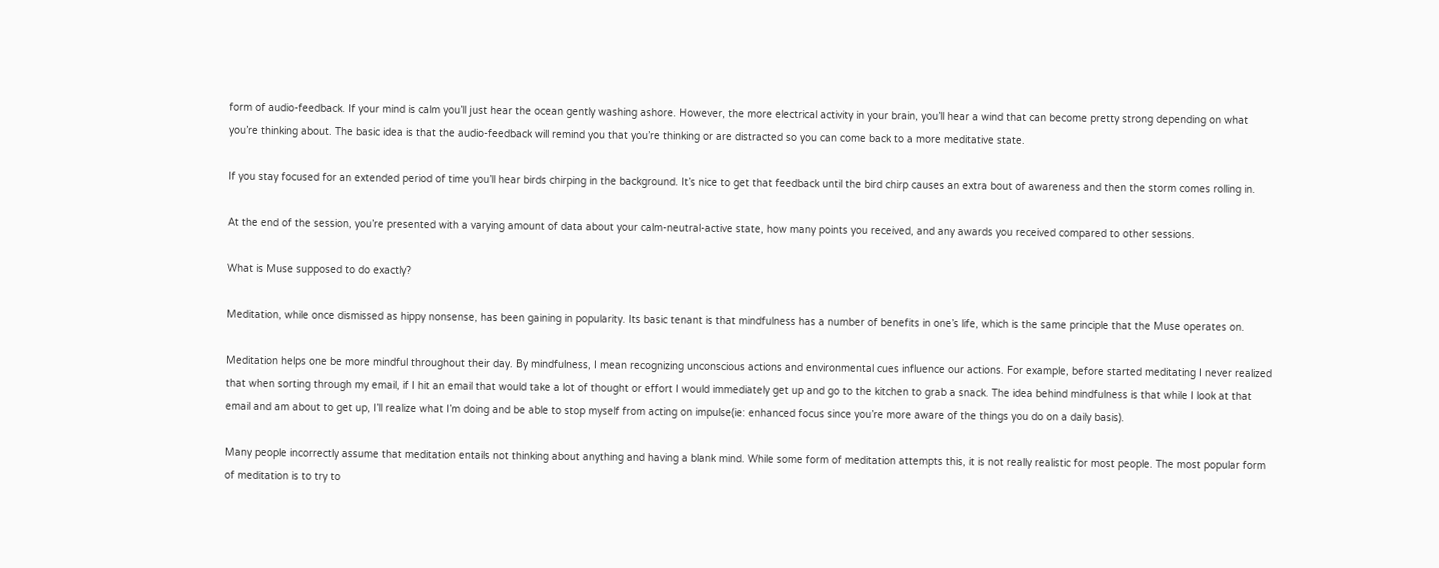form of audio-feedback. If your mind is calm you’ll just hear the ocean gently washing ashore. However, the more electrical activity in your brain, you’ll hear a wind that can become pretty strong depending on what you’re thinking about. The basic idea is that the audio-feedback will remind you that you’re thinking or are distracted so you can come back to a more meditative state.

If you stay focused for an extended period of time you’ll hear birds chirping in the background. It’s nice to get that feedback until the bird chirp causes an extra bout of awareness and then the storm comes rolling in.

At the end of the session, you’re presented with a varying amount of data about your calm-neutral-active state, how many points you received, and any awards you received compared to other sessions.

What is Muse supposed to do exactly?

Meditation, while once dismissed as hippy nonsense, has been gaining in popularity. Its basic tenant is that mindfulness has a number of benefits in one’s life, which is the same principle that the Muse operates on.

Meditation helps one be more mindful throughout their day. By mindfulness, I mean recognizing unconscious actions and environmental cues influence our actions. For example, before started meditating I never realized that when sorting through my email, if I hit an email that would take a lot of thought or effort I would immediately get up and go to the kitchen to grab a snack. The idea behind mindfulness is that while I look at that email and am about to get up, I’ll realize what I’m doing and be able to stop myself from acting on impulse(ie: enhanced focus since you’re more aware of the things you do on a daily basis).

Many people incorrectly assume that meditation entails not thinking about anything and having a blank mind. While some form of meditation attempts this, it is not really realistic for most people. The most popular form of meditation is to try to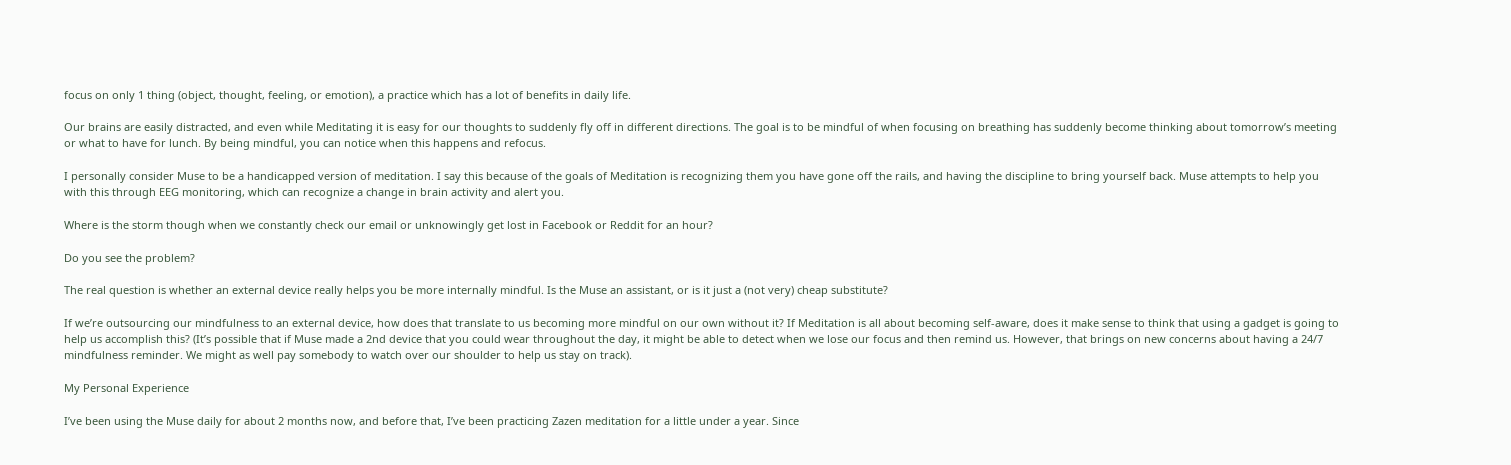focus on only 1 thing (object, thought, feeling, or emotion), a practice which has a lot of benefits in daily life.

Our brains are easily distracted, and even while Meditating it is easy for our thoughts to suddenly fly off in different directions. The goal is to be mindful of when focusing on breathing has suddenly become thinking about tomorrow’s meeting or what to have for lunch. By being mindful, you can notice when this happens and refocus.

I personally consider Muse to be a handicapped version of meditation. I say this because of the goals of Meditation is recognizing them you have gone off the rails, and having the discipline to bring yourself back. Muse attempts to help you with this through EEG monitoring, which can recognize a change in brain activity and alert you.

Where is the storm though when we constantly check our email or unknowingly get lost in Facebook or Reddit for an hour?

Do you see the problem?

The real question is whether an external device really helps you be more internally mindful. Is the Muse an assistant, or is it just a (not very) cheap substitute?

If we’re outsourcing our mindfulness to an external device, how does that translate to us becoming more mindful on our own without it? If Meditation is all about becoming self-aware, does it make sense to think that using a gadget is going to help us accomplish this? (It’s possible that if Muse made a 2nd device that you could wear throughout the day, it might be able to detect when we lose our focus and then remind us. However, that brings on new concerns about having a 24/7 mindfulness reminder. We might as well pay somebody to watch over our shoulder to help us stay on track).

My Personal Experience

I’ve been using the Muse daily for about 2 months now, and before that, I’ve been practicing Zazen meditation for a little under a year. Since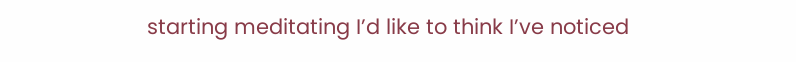starting meditating I’d like to think I’ve noticed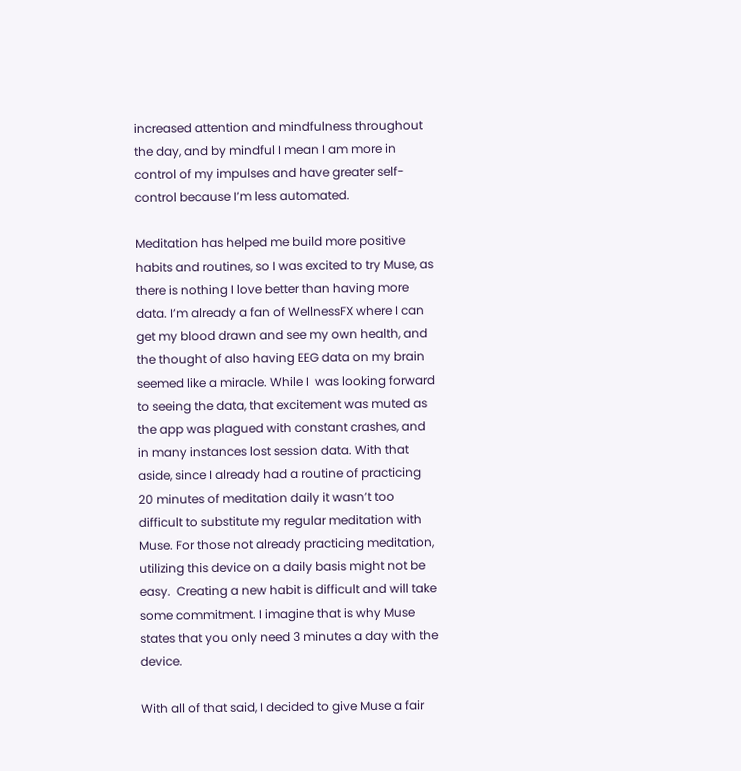increased attention and mindfulness throughout the day, and by mindful I mean I am more in control of my impulses and have greater self-control because I’m less automated.

Meditation has helped me build more positive habits and routines, so I was excited to try Muse, as there is nothing I love better than having more data. I’m already a fan of WellnessFX where I can get my blood drawn and see my own health, and the thought of also having EEG data on my brain seemed like a miracle. While I  was looking forward to seeing the data, that excitement was muted as the app was plagued with constant crashes, and in many instances lost session data. With that aside, since I already had a routine of practicing 20 minutes of meditation daily it wasn’t too difficult to substitute my regular meditation with Muse. For those not already practicing meditation, utilizing this device on a daily basis might not be easy.  Creating a new habit is difficult and will take some commitment. I imagine that is why Muse states that you only need 3 minutes a day with the device.

With all of that said, I decided to give Muse a fair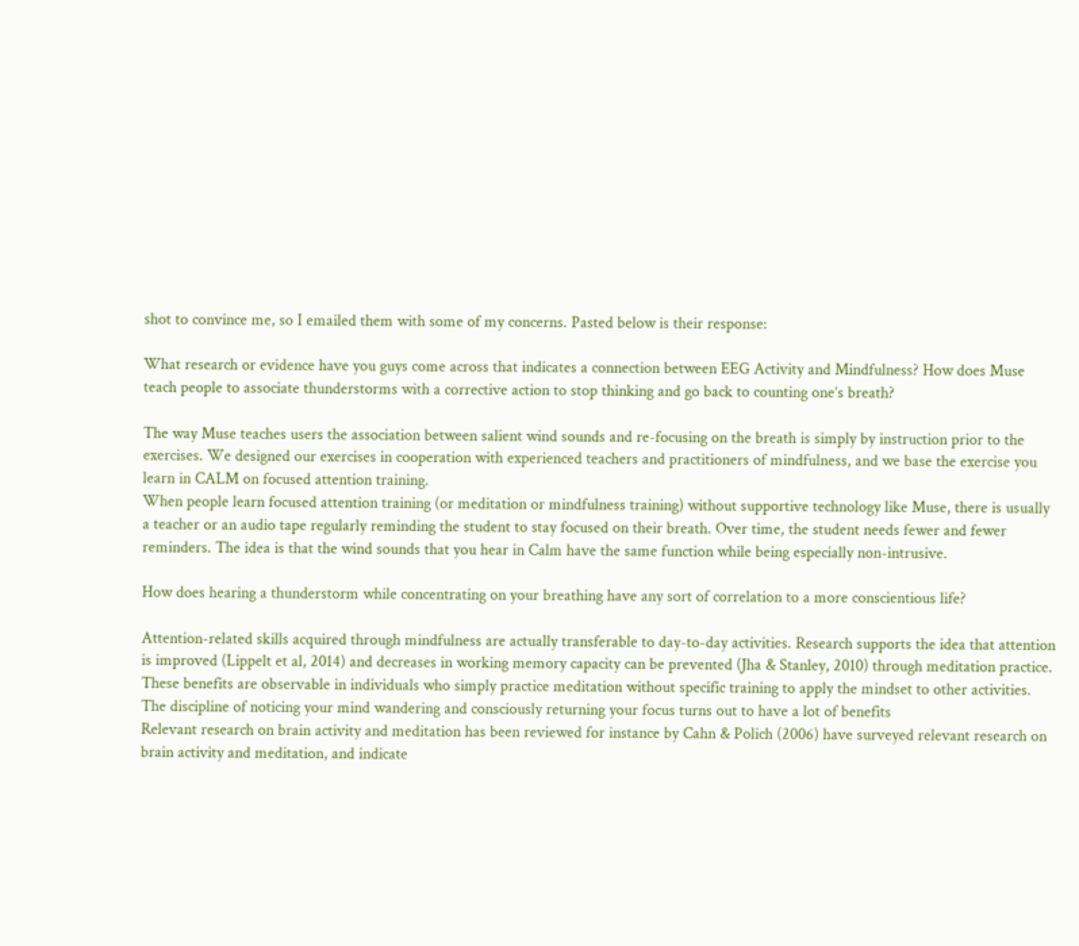shot to convince me, so I emailed them with some of my concerns. Pasted below is their response:

What research or evidence have you guys come across that indicates a connection between EEG Activity and Mindfulness? How does Muse teach people to associate thunderstorms with a corrective action to stop thinking and go back to counting one’s breath?

The way Muse teaches users the association between salient wind sounds and re-focusing on the breath is simply by instruction prior to the exercises. We designed our exercises in cooperation with experienced teachers and practitioners of mindfulness, and we base the exercise you learn in CALM on focused attention training.
When people learn focused attention training (or meditation or mindfulness training) without supportive technology like Muse, there is usually a teacher or an audio tape regularly reminding the student to stay focused on their breath. Over time, the student needs fewer and fewer reminders. The idea is that the wind sounds that you hear in Calm have the same function while being especially non-intrusive.

How does hearing a thunderstorm while concentrating on your breathing have any sort of correlation to a more conscientious life?

Attention-related skills acquired through mindfulness are actually transferable to day-to-day activities. Research supports the idea that attention is improved (Lippelt et al, 2014) and decreases in working memory capacity can be prevented (Jha & Stanley, 2010) through meditation practice. These benefits are observable in individuals who simply practice meditation without specific training to apply the mindset to other activities. The discipline of noticing your mind wandering and consciously returning your focus turns out to have a lot of benefits
Relevant research on brain activity and meditation has been reviewed for instance by Cahn & Polich (2006) have surveyed relevant research on brain activity and meditation, and indicate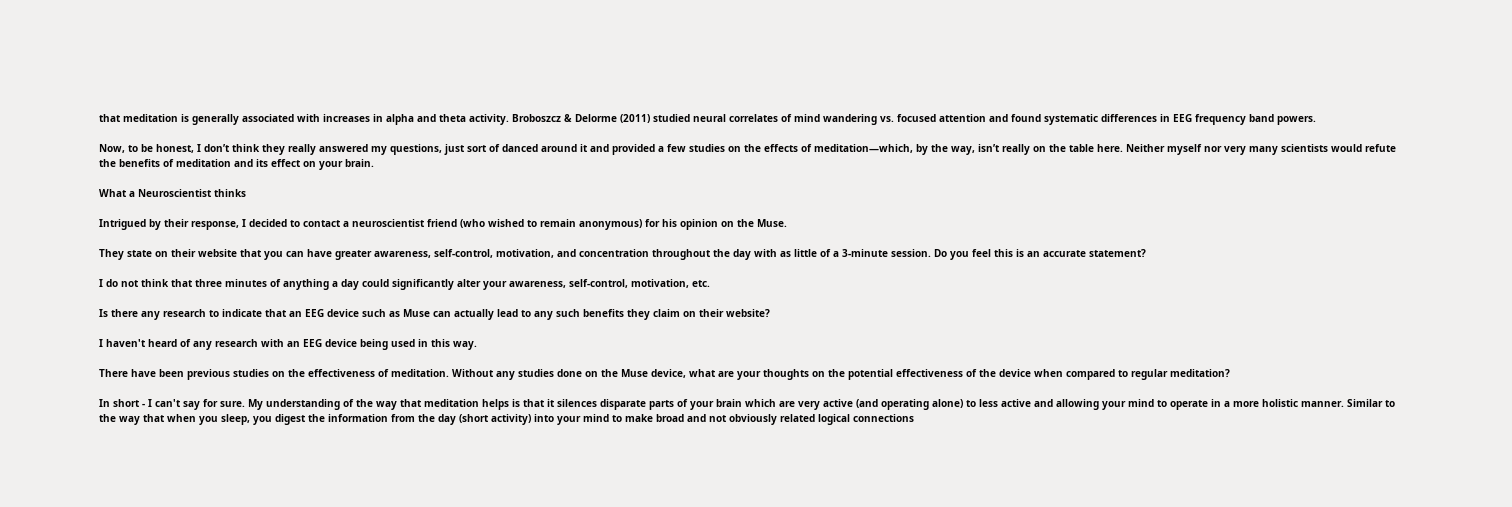that meditation is generally associated with increases in alpha and theta activity. Broboszcz & Delorme (2011) studied neural correlates of mind wandering vs. focused attention and found systematic differences in EEG frequency band powers.

Now, to be honest, I don’t think they really answered my questions, just sort of danced around it and provided a few studies on the effects of meditation—which, by the way, isn’t really on the table here. Neither myself nor very many scientists would refute the benefits of meditation and its effect on your brain.

What a Neuroscientist thinks

Intrigued by their response, I decided to contact a neuroscientist friend (who wished to remain anonymous) for his opinion on the Muse.

They state on their website that you can have greater awareness, self-control, motivation, and concentration throughout the day with as little of a 3-minute session. Do you feel this is an accurate statement?

I do not think that three minutes of anything a day could significantly alter your awareness, self-control, motivation, etc.

Is there any research to indicate that an EEG device such as Muse can actually lead to any such benefits they claim on their website?

I haven't heard of any research with an EEG device being used in this way.

There have been previous studies on the effectiveness of meditation. Without any studies done on the Muse device, what are your thoughts on the potential effectiveness of the device when compared to regular meditation?

In short - I can't say for sure. My understanding of the way that meditation helps is that it silences disparate parts of your brain which are very active (and operating alone) to less active and allowing your mind to operate in a more holistic manner. Similar to the way that when you sleep, you digest the information from the day (short activity) into your mind to make broad and not obviously related logical connections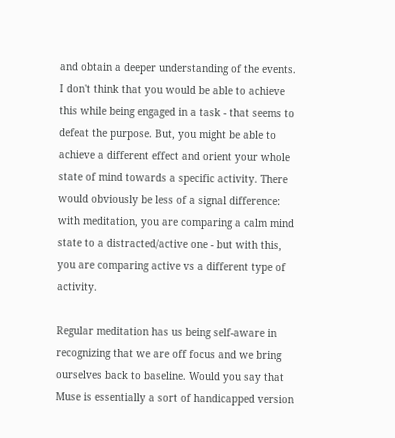and obtain a deeper understanding of the events. I don't think that you would be able to achieve this while being engaged in a task - that seems to defeat the purpose. But, you might be able to achieve a different effect and orient your whole state of mind towards a specific activity. There would obviously be less of a signal difference: with meditation, you are comparing a calm mind state to a distracted/active one - but with this, you are comparing active vs a different type of activity.

Regular meditation has us being self-aware in recognizing that we are off focus and we bring ourselves back to baseline. Would you say that Muse is essentially a sort of handicapped version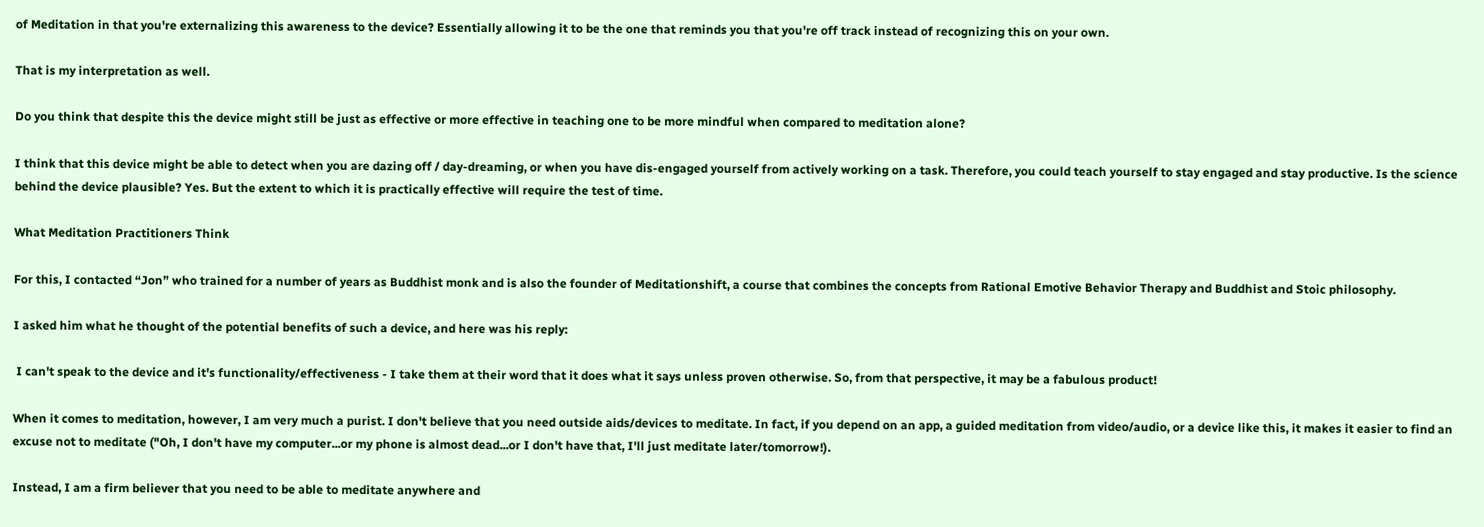of Meditation in that you're externalizing this awareness to the device? Essentially allowing it to be the one that reminds you that you're off track instead of recognizing this on your own.

That is my interpretation as well.

Do you think that despite this the device might still be just as effective or more effective in teaching one to be more mindful when compared to meditation alone?

I think that this device might be able to detect when you are dazing off / day-dreaming, or when you have dis-engaged yourself from actively working on a task. Therefore, you could teach yourself to stay engaged and stay productive. Is the science behind the device plausible? Yes. But the extent to which it is practically effective will require the test of time.

What Meditation Practitioners Think

For this, I contacted “Jon” who trained for a number of years as Buddhist monk and is also the founder of Meditationshift, a course that combines the concepts from Rational Emotive Behavior Therapy and Buddhist and Stoic philosophy.

I asked him what he thought of the potential benefits of such a device, and here was his reply:

 I can't speak to the device and it's functionality/effectiveness - I take them at their word that it does what it says unless proven otherwise. So, from that perspective, it may be a fabulous product!

When it comes to meditation, however, I am very much a purist. I don't believe that you need outside aids/devices to meditate. In fact, if you depend on an app, a guided meditation from video/audio, or a device like this, it makes it easier to find an excuse not to meditate ("Oh, I don't have my computer...or my phone is almost dead...or I don't have that, I'll just meditate later/tomorrow!).

Instead, I am a firm believer that you need to be able to meditate anywhere and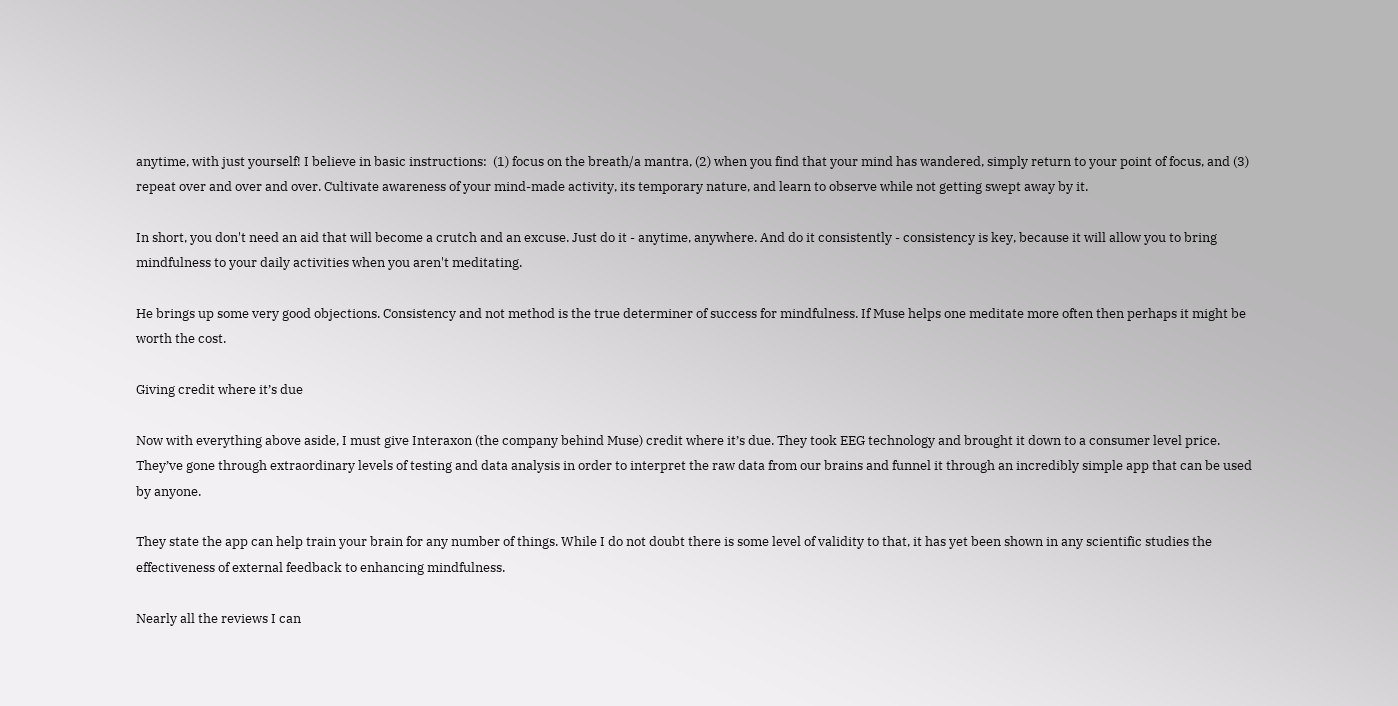anytime, with just yourself! I believe in basic instructions:  (1) focus on the breath/a mantra, (2) when you find that your mind has wandered, simply return to your point of focus, and (3) repeat over and over and over. Cultivate awareness of your mind-made activity, its temporary nature, and learn to observe while not getting swept away by it.

In short, you don't need an aid that will become a crutch and an excuse. Just do it - anytime, anywhere. And do it consistently - consistency is key, because it will allow you to bring mindfulness to your daily activities when you aren't meditating.

He brings up some very good objections. Consistency and not method is the true determiner of success for mindfulness. If Muse helps one meditate more often then perhaps it might be worth the cost.

Giving credit where it’s due

Now with everything above aside, I must give Interaxon (the company behind Muse) credit where it’s due. They took EEG technology and brought it down to a consumer level price. They’ve gone through extraordinary levels of testing and data analysis in order to interpret the raw data from our brains and funnel it through an incredibly simple app that can be used by anyone.

They state the app can help train your brain for any number of things. While I do not doubt there is some level of validity to that, it has yet been shown in any scientific studies the effectiveness of external feedback to enhancing mindfulness.

Nearly all the reviews I can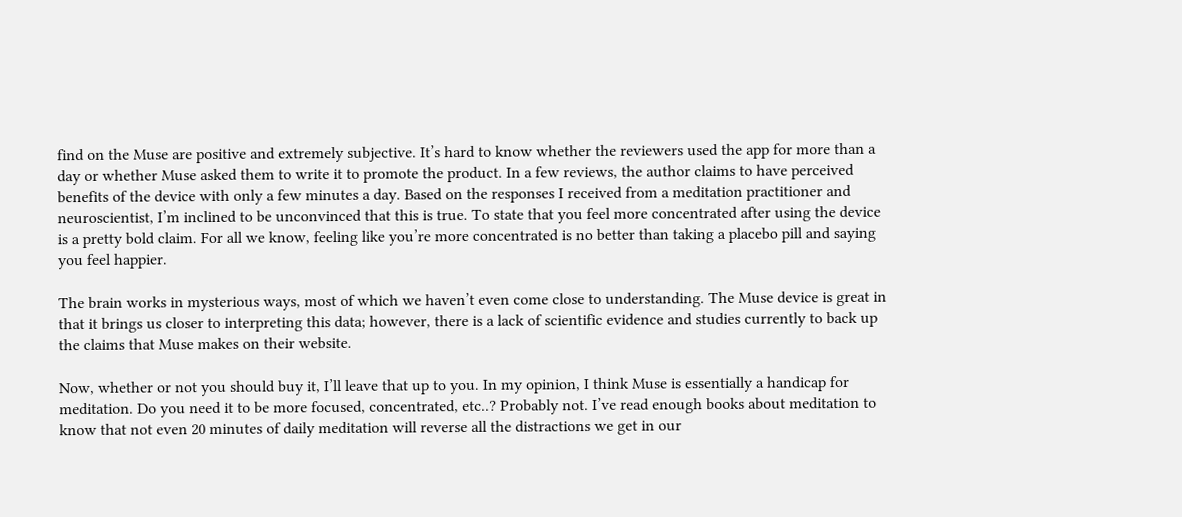find on the Muse are positive and extremely subjective. It’s hard to know whether the reviewers used the app for more than a day or whether Muse asked them to write it to promote the product. In a few reviews, the author claims to have perceived benefits of the device with only a few minutes a day. Based on the responses I received from a meditation practitioner and neuroscientist, I’m inclined to be unconvinced that this is true. To state that you feel more concentrated after using the device is a pretty bold claim. For all we know, feeling like you’re more concentrated is no better than taking a placebo pill and saying you feel happier.

The brain works in mysterious ways, most of which we haven’t even come close to understanding. The Muse device is great in that it brings us closer to interpreting this data; however, there is a lack of scientific evidence and studies currently to back up the claims that Muse makes on their website.

Now, whether or not you should buy it, I’ll leave that up to you. In my opinion, I think Muse is essentially a handicap for meditation. Do you need it to be more focused, concentrated, etc..? Probably not. I’ve read enough books about meditation to know that not even 20 minutes of daily meditation will reverse all the distractions we get in our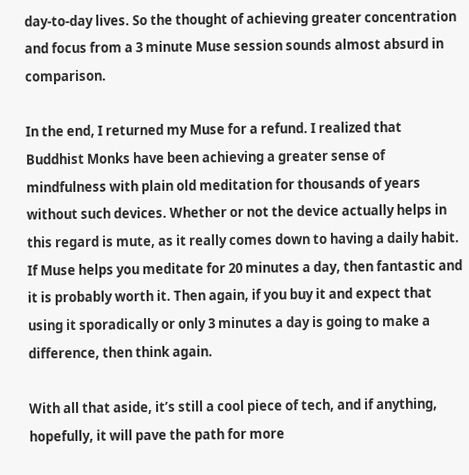day-to-day lives. So the thought of achieving greater concentration and focus from a 3 minute Muse session sounds almost absurd in comparison.

In the end, I returned my Muse for a refund. I realized that Buddhist Monks have been achieving a greater sense of mindfulness with plain old meditation for thousands of years without such devices. Whether or not the device actually helps in this regard is mute, as it really comes down to having a daily habit. If Muse helps you meditate for 20 minutes a day, then fantastic and it is probably worth it. Then again, if you buy it and expect that using it sporadically or only 3 minutes a day is going to make a difference, then think again.

With all that aside, it’s still a cool piece of tech, and if anything, hopefully, it will pave the path for more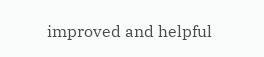improved and helpful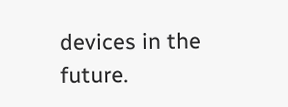devices in the future.